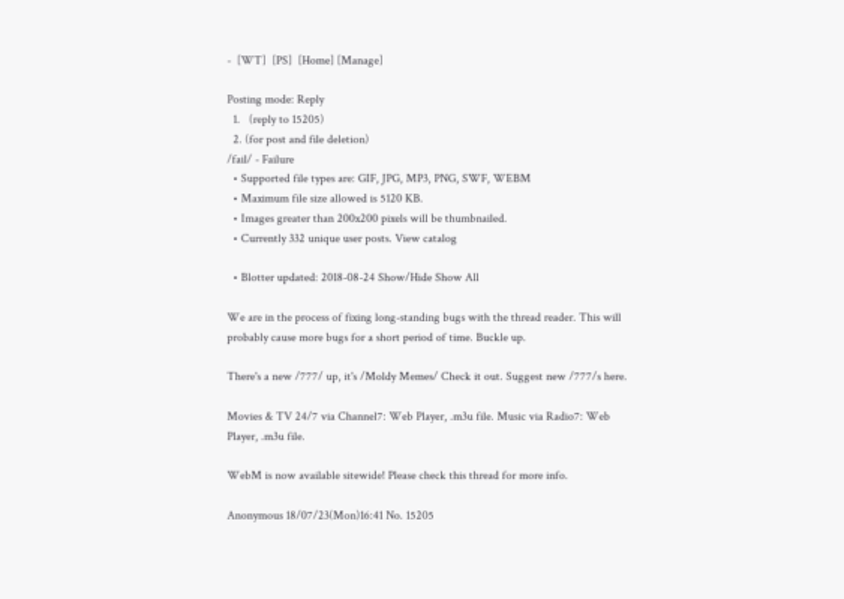-  [WT]  [PS]  [Home] [Manage]

Posting mode: Reply
  1.   (reply to 15205)
  2. (for post and file deletion)
/fail/ - Failure
  • Supported file types are: GIF, JPG, MP3, PNG, SWF, WEBM
  • Maximum file size allowed is 5120 KB.
  • Images greater than 200x200 pixels will be thumbnailed.
  • Currently 332 unique user posts. View catalog

  • Blotter updated: 2018-08-24 Show/Hide Show All

We are in the process of fixing long-standing bugs with the thread reader. This will probably cause more bugs for a short period of time. Buckle up.

There's a new /777/ up, it's /Moldy Memes/ Check it out. Suggest new /777/s here.

Movies & TV 24/7 via Channel7: Web Player, .m3u file. Music via Radio7: Web Player, .m3u file.

WebM is now available sitewide! Please check this thread for more info.

Anonymous 18/07/23(Mon)16:41 No. 15205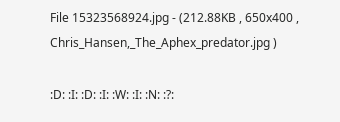File 15323568924.jpg - (212.88KB , 650x400 , Chris_Hansen,_The_Aphex_predator.jpg )

:D: :I: :D: :I: :W: :I: :N: :?: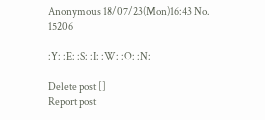Anonymous 18/07/23(Mon)16:43 No. 15206

:Y: :E: :S: :I: :W: :O: :N:

Delete post []
Report post